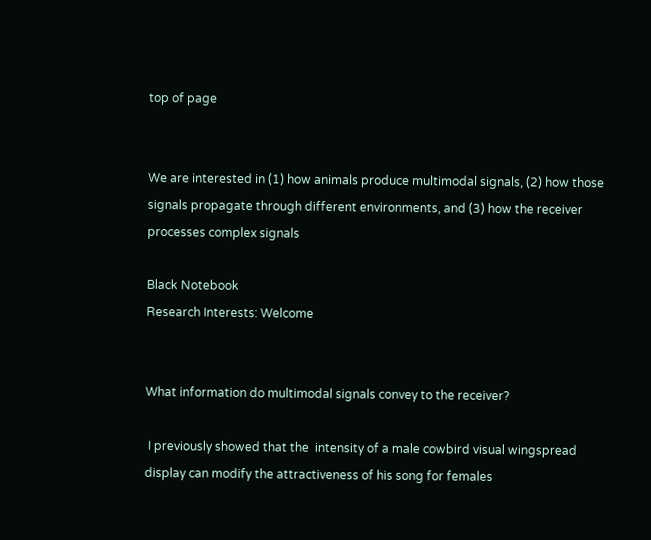top of page


We are interested in (1) how animals produce multimodal signals, (2) how those signals propagate through different environments, and (3) how the receiver processes complex signals

Black Notebook
Research Interests: Welcome


What information do multimodal signals convey to the receiver?

 I previously showed that the  intensity of a male cowbird visual wingspread display can modify the attractiveness of his song for females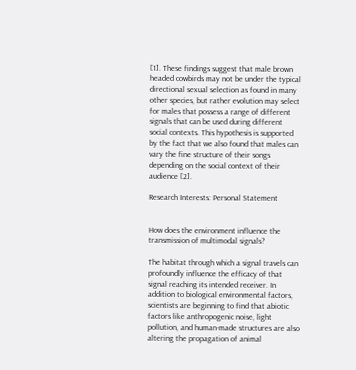[1]. These findings suggest that male brown headed cowbirds may not be under the typical directional sexual selection as found in many other species, but rather evolution may select for males that possess a range of different signals that can be used during different social contexts. This hypothesis is supported by the fact that we also found that males can vary the fine structure of their songs depending on the social context of their audience [2].

Research Interests: Personal Statement


How does the environment influence the transmission of multimodal signals?

The habitat through which a signal travels can profoundly influence the efficacy of that signal reaching its intended receiver. In addition to biological environmental factors, scientists are beginning to find that abiotic factors like anthropogenic noise, light pollution, and human-made structures are also altering the propagation of animal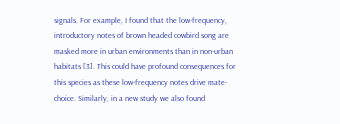signals. For example, I found that the low-frequency, introductory notes of brown headed cowbird song are masked more in urban environments than in non-urban habitats [3]. This could have profound consequences for this species as these low-frequency notes drive mate-choice. Similarly, in a new study we also found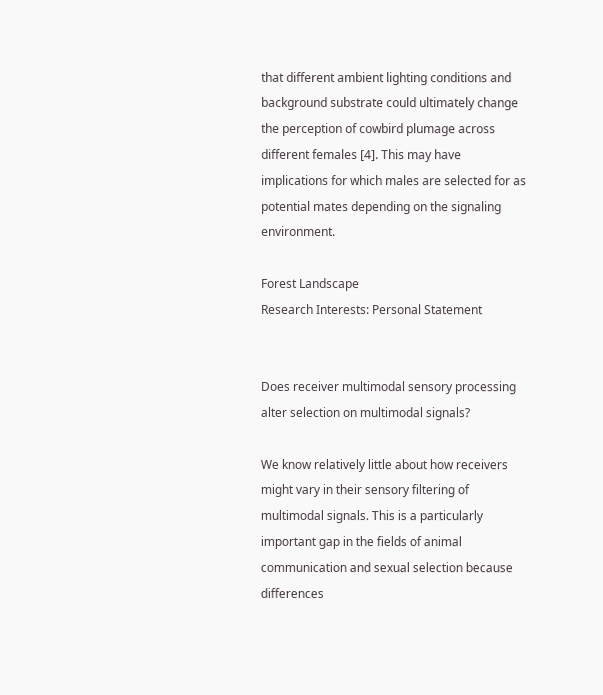that different ambient lighting conditions and background substrate could ultimately change the perception of cowbird plumage across different females [4]. This may have implications for which males are selected for as potential mates depending on the signaling environment.

Forest Landscape
Research Interests: Personal Statement


Does receiver multimodal sensory processing alter selection on multimodal signals?

We know relatively little about how receivers might vary in their sensory filtering of multimodal signals. This is a particularly important gap in the fields of animal communication and sexual selection because differences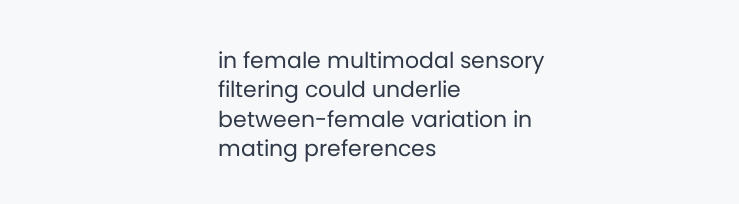in female multimodal sensory filtering could underlie between-female variation in mating preferences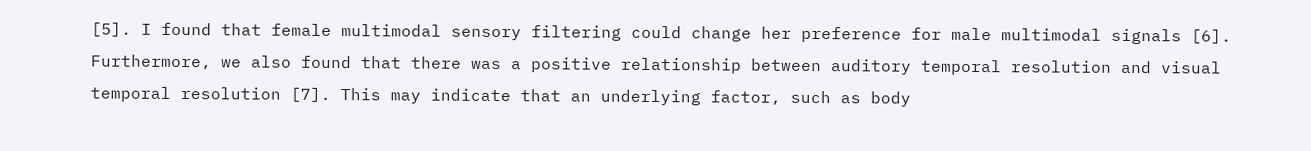[5]. I found that female multimodal sensory filtering could change her preference for male multimodal signals [6].  Furthermore, we also found that there was a positive relationship between auditory temporal resolution and visual temporal resolution [7]. This may indicate that an underlying factor, such as body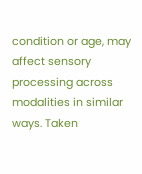condition or age, may affect sensory processing across modalities in similar ways. Taken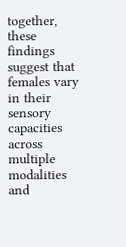together, these findings suggest that females vary in their sensory capacities across multiple modalities and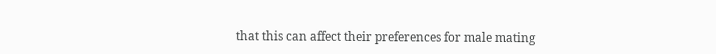that this can affect their preferences for male mating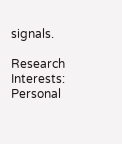signals.

Research Interests: Personal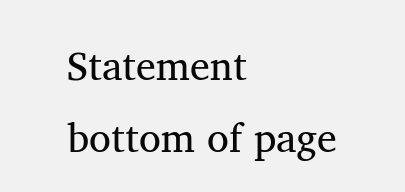Statement
bottom of page